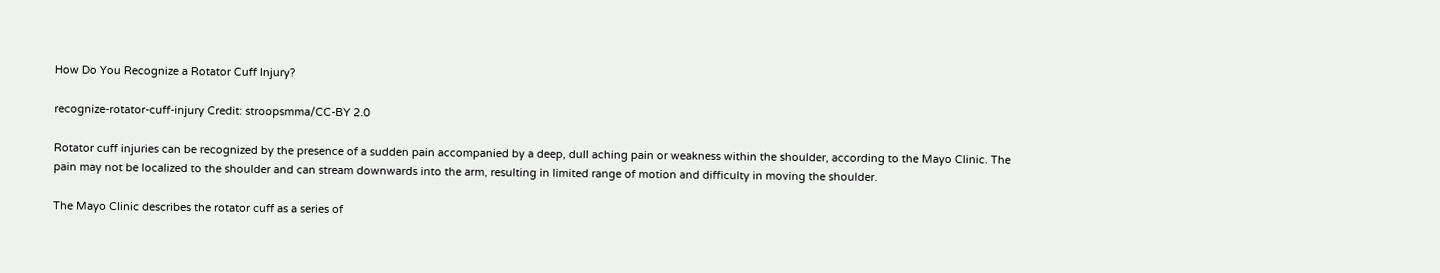How Do You Recognize a Rotator Cuff Injury?

recognize-rotator-cuff-injury Credit: stroopsmma/CC-BY 2.0

Rotator cuff injuries can be recognized by the presence of a sudden pain accompanied by a deep, dull aching pain or weakness within the shoulder, according to the Mayo Clinic. The pain may not be localized to the shoulder and can stream downwards into the arm, resulting in limited range of motion and difficulty in moving the shoulder.

The Mayo Clinic describes the rotator cuff as a series of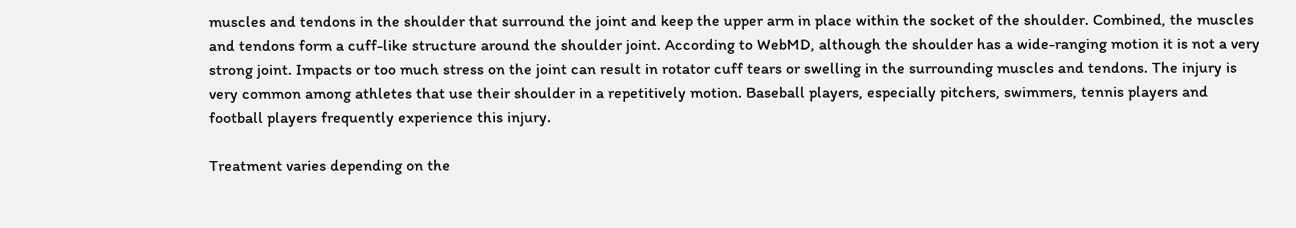muscles and tendons in the shoulder that surround the joint and keep the upper arm in place within the socket of the shoulder. Combined, the muscles and tendons form a cuff-like structure around the shoulder joint. According to WebMD, although the shoulder has a wide-ranging motion it is not a very strong joint. Impacts or too much stress on the joint can result in rotator cuff tears or swelling in the surrounding muscles and tendons. The injury is very common among athletes that use their shoulder in a repetitively motion. Baseball players, especially pitchers, swimmers, tennis players and football players frequently experience this injury.

Treatment varies depending on the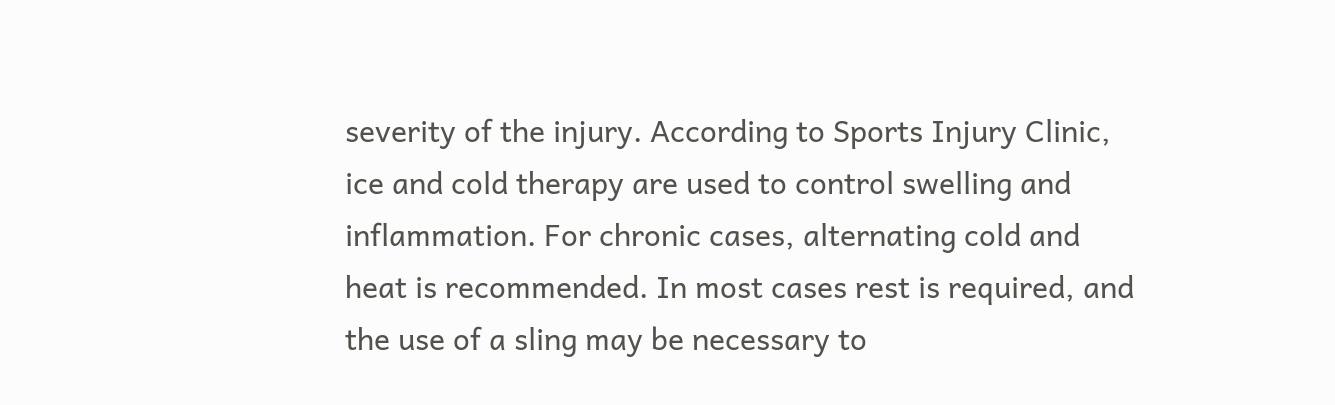severity of the injury. According to Sports Injury Clinic, ice and cold therapy are used to control swelling and inflammation. For chronic cases, alternating cold and heat is recommended. In most cases rest is required, and the use of a sling may be necessary to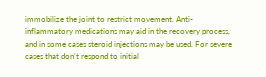immobilize the joint to restrict movement. Anti-inflammatory medications may aid in the recovery process, and in some cases steroid injections may be used. For severe cases that don’t respond to initial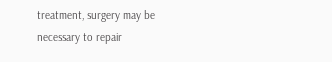treatment, surgery may be necessary to repair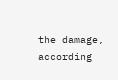the damage, according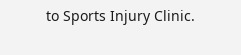to Sports Injury Clinic.